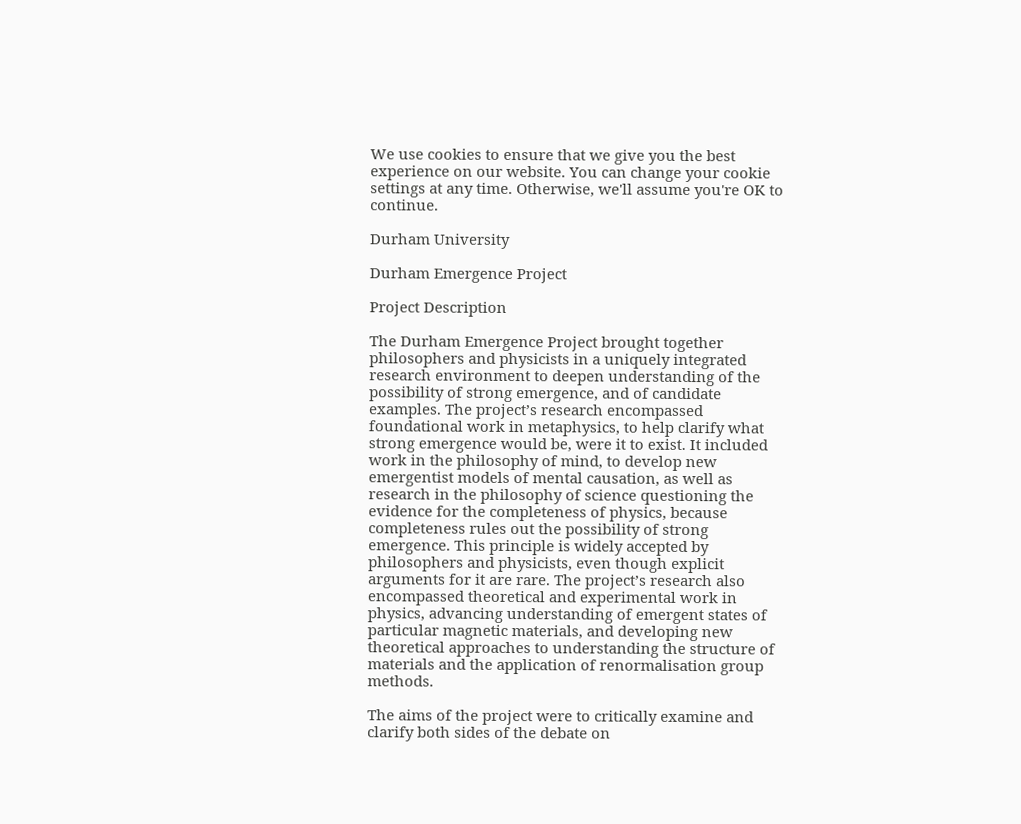We use cookies to ensure that we give you the best experience on our website. You can change your cookie settings at any time. Otherwise, we'll assume you're OK to continue.

Durham University

Durham Emergence Project

Project Description

The Durham Emergence Project brought together philosophers and physicists in a uniquely integrated research environment to deepen understanding of the possibility of strong emergence, and of candidate examples. The project’s research encompassed foundational work in metaphysics, to help clarify what strong emergence would be, were it to exist. It included work in the philosophy of mind, to develop new emergentist models of mental causation, as well as research in the philosophy of science questioning the evidence for the completeness of physics, because completeness rules out the possibility of strong emergence. This principle is widely accepted by philosophers and physicists, even though explicit arguments for it are rare. The project’s research also encompassed theoretical and experimental work in physics, advancing understanding of emergent states of particular magnetic materials, and developing new theoretical approaches to understanding the structure of materials and the application of renormalisation group methods.

The aims of the project were to critically examine and clarify both sides of the debate on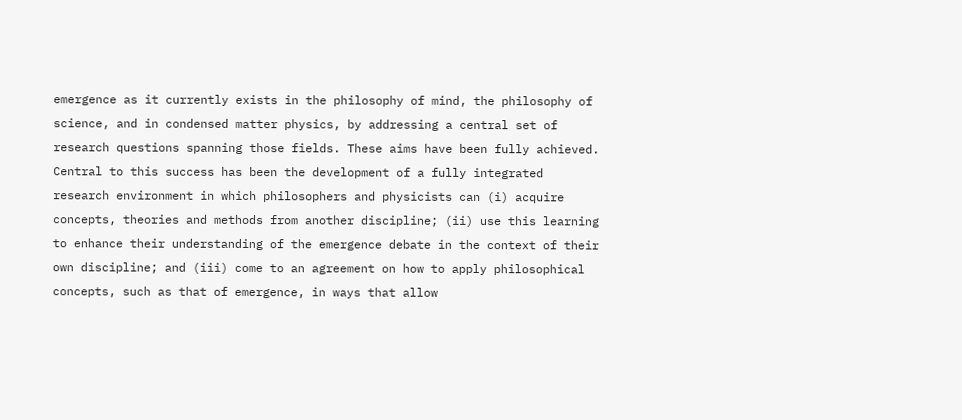emergence as it currently exists in the philosophy of mind, the philosophy of science, and in condensed matter physics, by addressing a central set of research questions spanning those fields. These aims have been fully achieved. Central to this success has been the development of a fully integrated research environment in which philosophers and physicists can (i) acquire concepts, theories and methods from another discipline; (ii) use this learning to enhance their understanding of the emergence debate in the context of their own discipline; and (iii) come to an agreement on how to apply philosophical concepts, such as that of emergence, in ways that allow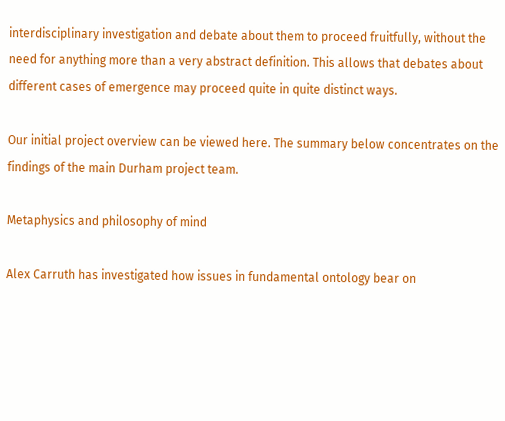interdisciplinary investigation and debate about them to proceed fruitfully, without the need for anything more than a very abstract definition. This allows that debates about different cases of emergence may proceed quite in quite distinct ways.

Our initial project overview can be viewed here. The summary below concentrates on the findings of the main Durham project team.

Metaphysics and philosophy of mind

Alex Carruth has investigated how issues in fundamental ontology bear on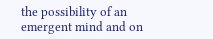the possibility of an emergent mind and on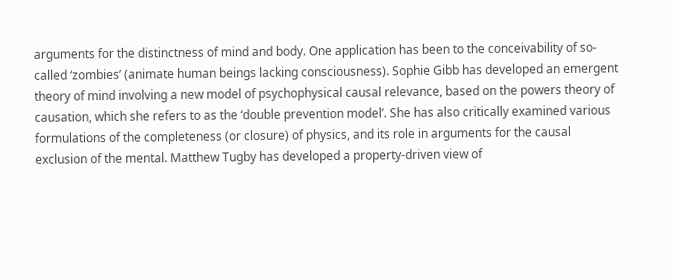arguments for the distinctness of mind and body. One application has been to the conceivability of so-called ‘zombies’ (animate human beings lacking consciousness). Sophie Gibb has developed an emergent theory of mind involving a new model of psychophysical causal relevance, based on the powers theory of causation, which she refers to as the ‘double prevention model’. She has also critically examined various formulations of the completeness (or closure) of physics, and its role in arguments for the causal exclusion of the mental. Matthew Tugby has developed a property-driven view of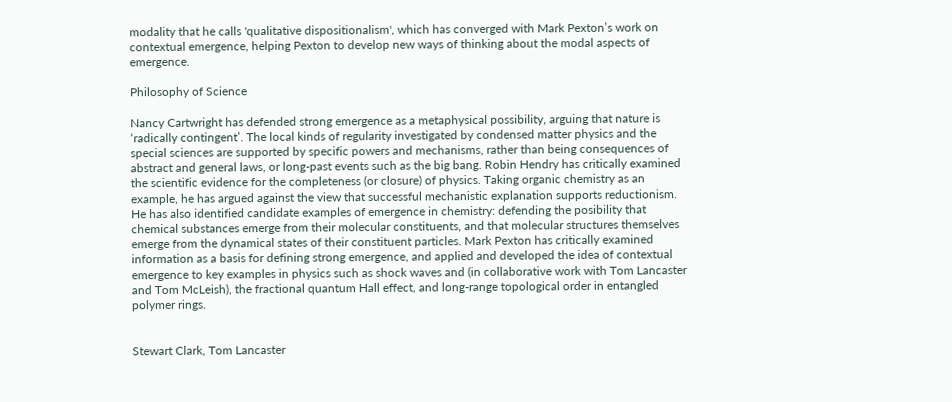modality that he calls 'qualitative dispositionalism', which has converged with Mark Pexton’s work on contextual emergence, helping Pexton to develop new ways of thinking about the modal aspects of emergence.

Philosophy of Science

Nancy Cartwright has defended strong emergence as a metaphysical possibility, arguing that nature is ‘radically contingent’. The local kinds of regularity investigated by condensed matter physics and the special sciences are supported by specific powers and mechanisms, rather than being consequences of abstract and general laws, or long-past events such as the big bang. Robin Hendry has critically examined the scientific evidence for the completeness (or closure) of physics. Taking organic chemistry as an example, he has argued against the view that successful mechanistic explanation supports reductionism. He has also identified candidate examples of emergence in chemistry: defending the posibility that chemical substances emerge from their molecular constituents, and that molecular structures themselves emerge from the dynamical states of their constituent particles. Mark Pexton has critically examined information as a basis for defining strong emergence, and applied and developed the idea of contextual emergence to key examples in physics such as shock waves and (in collaborative work with Tom Lancaster and Tom McLeish), the fractional quantum Hall effect, and long-range topological order in entangled polymer rings.


Stewart Clark, Tom Lancaster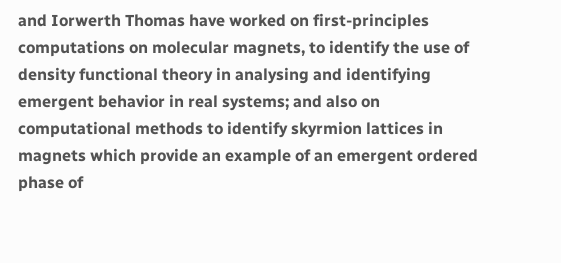and Iorwerth Thomas have worked on first-principles computations on molecular magnets, to identify the use of density functional theory in analysing and identifying emergent behavior in real systems; and also on computational methods to identify skyrmion lattices in magnets which provide an example of an emergent ordered phase of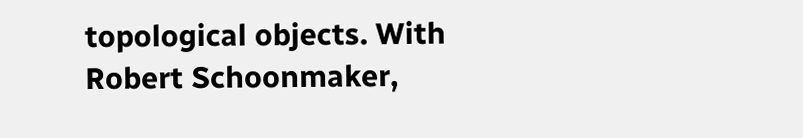topological objects. With Robert Schoonmaker,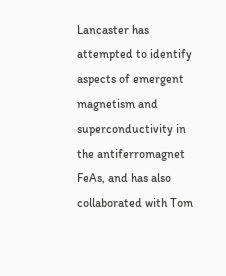Lancaster has attempted to identify aspects of emergent magnetism and superconductivity in the antiferromagnet FeAs, and has also collaborated with Tom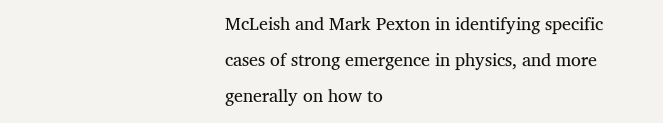McLeish and Mark Pexton in identifying specific cases of strong emergence in physics, and more generally on how to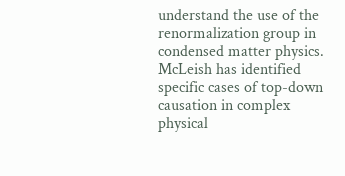understand the use of the renormalization group in condensed matter physics. McLeish has identified specific cases of top-down causation in complex physical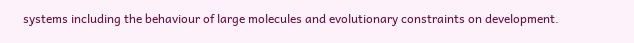systems including the behaviour of large molecules and evolutionary constraints on development.